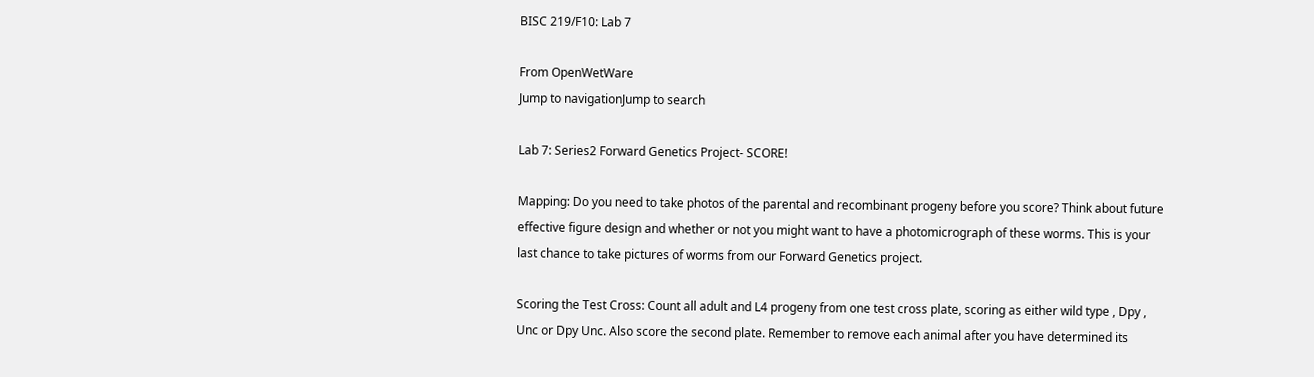BISC 219/F10: Lab 7

From OpenWetWare
Jump to navigationJump to search

Lab 7: Series2 Forward Genetics Project- SCORE!

Mapping: Do you need to take photos of the parental and recombinant progeny before you score? Think about future effective figure design and whether or not you might want to have a photomicrograph of these worms. This is your last chance to take pictures of worms from our Forward Genetics project.

Scoring the Test Cross: Count all adult and L4 progeny from one test cross plate, scoring as either wild type , Dpy , Unc or Dpy Unc. Also score the second plate. Remember to remove each animal after you have determined its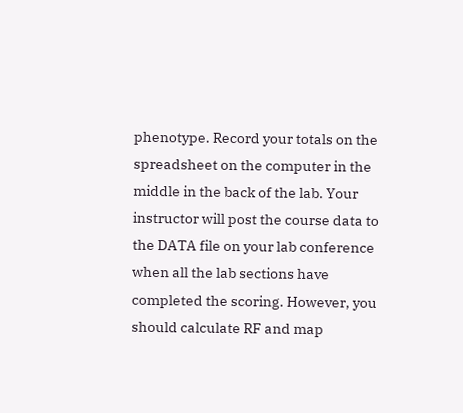phenotype. Record your totals on the spreadsheet on the computer in the middle in the back of the lab. Your instructor will post the course data to the DATA file on your lab conference when all the lab sections have completed the scoring. However, you should calculate RF and map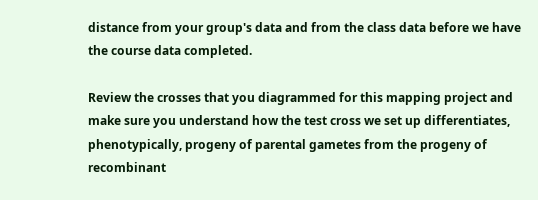distance from your group's data and from the class data before we have the course data completed.

Review the crosses that you diagrammed for this mapping project and make sure you understand how the test cross we set up differentiates, phenotypically, progeny of parental gametes from the progeny of recombinant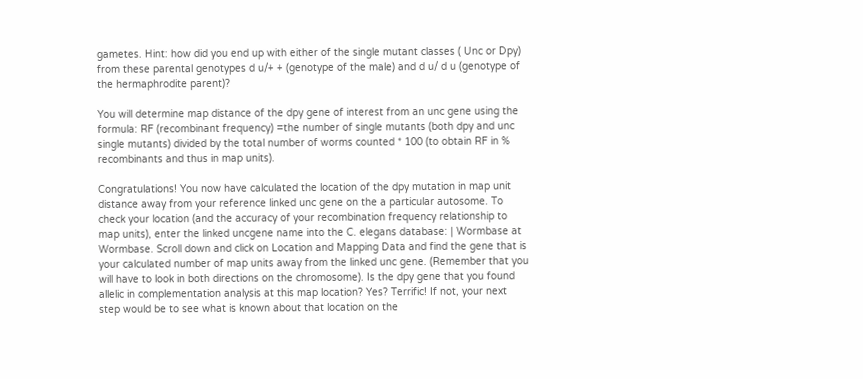gametes. Hint: how did you end up with either of the single mutant classes ( Unc or Dpy) from these parental genotypes d u/+ + (genotype of the male) and d u/ d u (genotype of the hermaphrodite parent)?

You will determine map distance of the dpy gene of interest from an unc gene using the formula: RF (recombinant frequency) =the number of single mutants (both dpy and unc single mutants) divided by the total number of worms counted * 100 (to obtain RF in % recombinants and thus in map units).

Congratulations! You now have calculated the location of the dpy mutation in map unit distance away from your reference linked unc gene on the a particular autosome. To check your location (and the accuracy of your recombination frequency relationship to map units), enter the linked uncgene name into the C. elegans database: | Wormbase at Wormbase. Scroll down and click on Location and Mapping Data and find the gene that is your calculated number of map units away from the linked unc gene. (Remember that you will have to look in both directions on the chromosome). Is the dpy gene that you found allelic in complementation analysis at this map location? Yes? Terrific! If not, your next step would be to see what is known about that location on the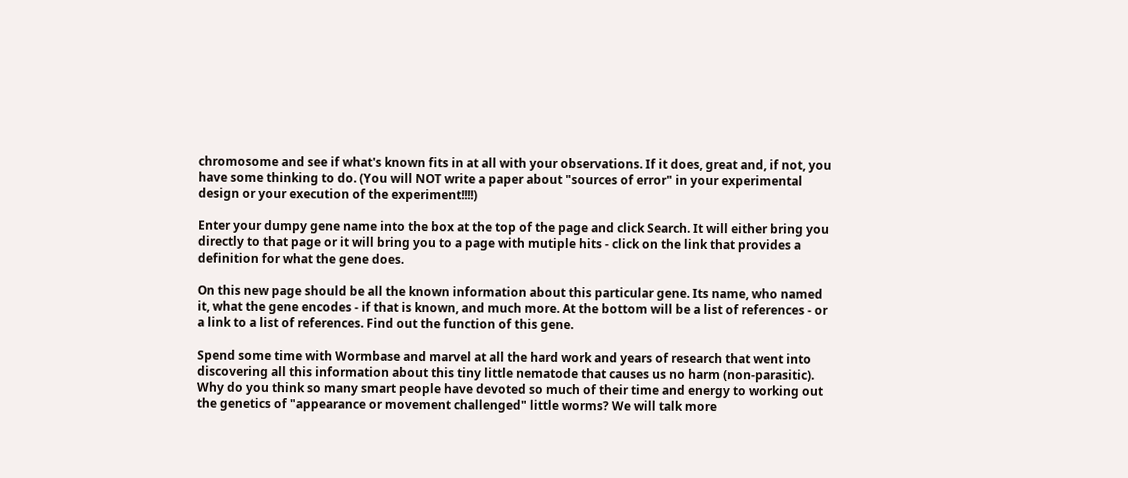chromosome and see if what's known fits in at all with your observations. If it does, great and, if not, you have some thinking to do. (You will NOT write a paper about "sources of error" in your experimental design or your execution of the experiment!!!!)

Enter your dumpy gene name into the box at the top of the page and click Search. It will either bring you directly to that page or it will bring you to a page with mutiple hits - click on the link that provides a definition for what the gene does.

On this new page should be all the known information about this particular gene. Its name, who named it, what the gene encodes - if that is known, and much more. At the bottom will be a list of references - or a link to a list of references. Find out the function of this gene.

Spend some time with Wormbase and marvel at all the hard work and years of research that went into discovering all this information about this tiny little nematode that causes us no harm (non-parasitic). Why do you think so many smart people have devoted so much of their time and energy to working out the genetics of "appearance or movement challenged" little worms? We will talk more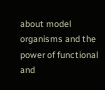about model organisms and the power of functional and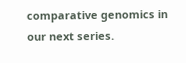comparative genomics in our next series.